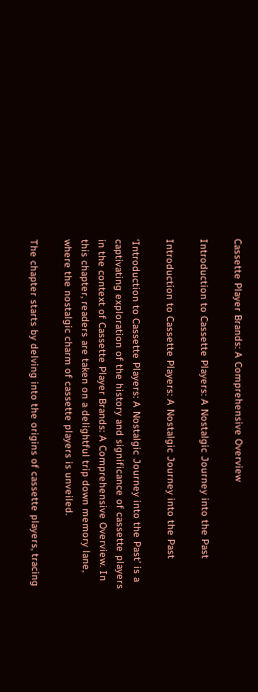Cassette Player Brands: A Comprehensive Overview

Introduction to Cassette Players: A Nostalgic Journey into the Past

Introduction to Cassette Players: A Nostalgic Journey into the Past

‘Introduction to Cassette Players: A Nostalgic Journey into the Past’ is a captivating exploration of the history and significance of cassette players in the context of Cassette Player Brands: A Comprehensive Overview. In this chapter, readers are taken on a delightful trip down memory lane, where the nostalgic charm of cassette players is unveiled.

The chapter starts by delving into the origins of cassette players, tracing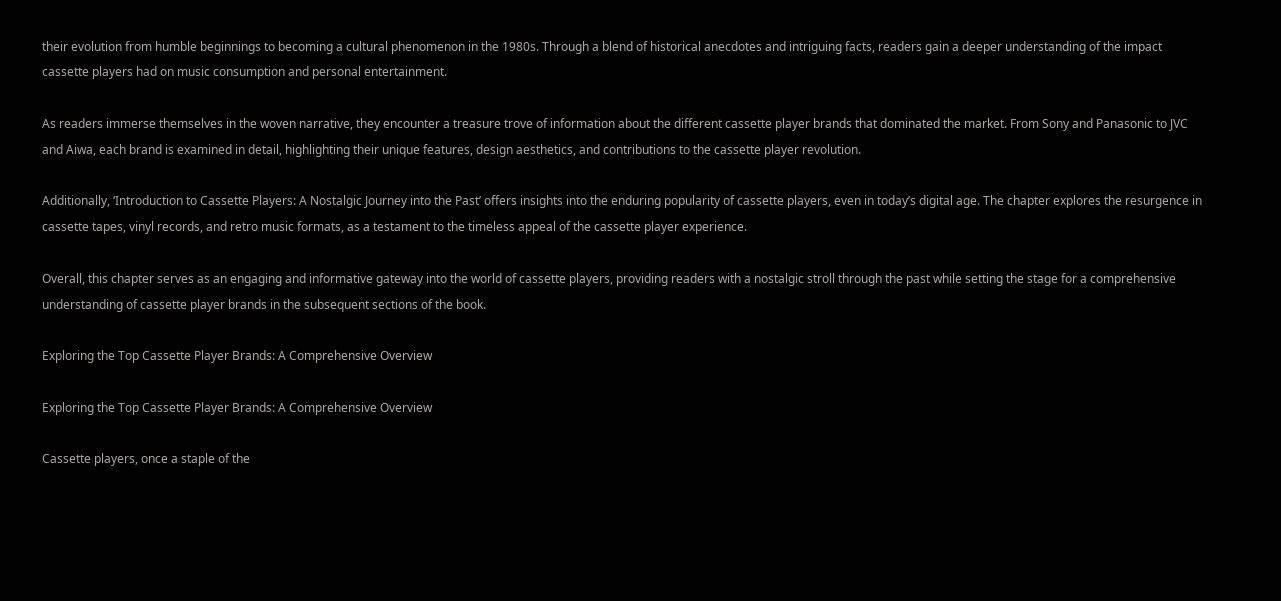their evolution from humble beginnings to becoming a cultural phenomenon in the 1980s. Through a blend of historical anecdotes and intriguing facts, readers gain a deeper understanding of the impact cassette players had on music consumption and personal entertainment.

As readers immerse themselves in the woven narrative, they encounter a treasure trove of information about the different cassette player brands that dominated the market. From Sony and Panasonic to JVC and Aiwa, each brand is examined in detail, highlighting their unique features, design aesthetics, and contributions to the cassette player revolution.

Additionally, ‘Introduction to Cassette Players: A Nostalgic Journey into the Past’ offers insights into the enduring popularity of cassette players, even in today’s digital age. The chapter explores the resurgence in cassette tapes, vinyl records, and retro music formats, as a testament to the timeless appeal of the cassette player experience.

Overall, this chapter serves as an engaging and informative gateway into the world of cassette players, providing readers with a nostalgic stroll through the past while setting the stage for a comprehensive understanding of cassette player brands in the subsequent sections of the book.

Exploring the Top Cassette Player Brands: A Comprehensive Overview

Exploring the Top Cassette Player Brands: A Comprehensive Overview

Cassette players, once a staple of the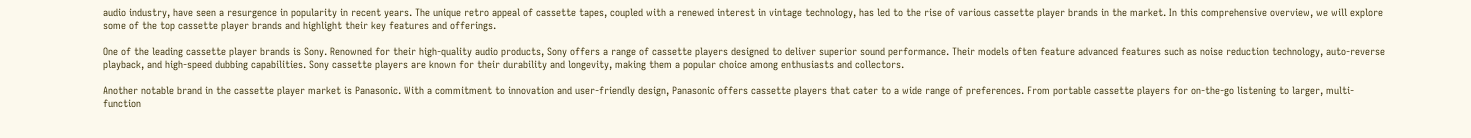audio industry, have seen a resurgence in popularity in recent years. The unique retro appeal of cassette tapes, coupled with a renewed interest in vintage technology, has led to the rise of various cassette player brands in the market. In this comprehensive overview, we will explore some of the top cassette player brands and highlight their key features and offerings.

One of the leading cassette player brands is Sony. Renowned for their high-quality audio products, Sony offers a range of cassette players designed to deliver superior sound performance. Their models often feature advanced features such as noise reduction technology, auto-reverse playback, and high-speed dubbing capabilities. Sony cassette players are known for their durability and longevity, making them a popular choice among enthusiasts and collectors.

Another notable brand in the cassette player market is Panasonic. With a commitment to innovation and user-friendly design, Panasonic offers cassette players that cater to a wide range of preferences. From portable cassette players for on-the-go listening to larger, multi-function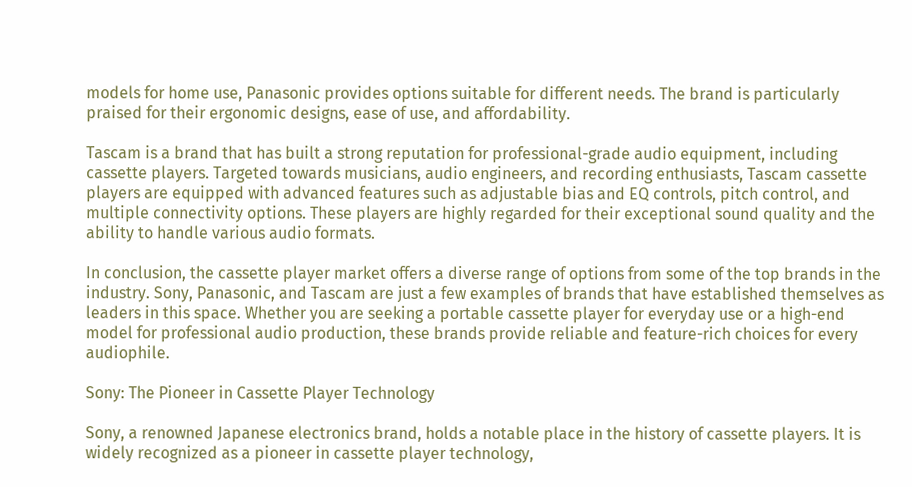models for home use, Panasonic provides options suitable for different needs. The brand is particularly praised for their ergonomic designs, ease of use, and affordability.

Tascam is a brand that has built a strong reputation for professional-grade audio equipment, including cassette players. Targeted towards musicians, audio engineers, and recording enthusiasts, Tascam cassette players are equipped with advanced features such as adjustable bias and EQ controls, pitch control, and multiple connectivity options. These players are highly regarded for their exceptional sound quality and the ability to handle various audio formats.

In conclusion, the cassette player market offers a diverse range of options from some of the top brands in the industry. Sony, Panasonic, and Tascam are just a few examples of brands that have established themselves as leaders in this space. Whether you are seeking a portable cassette player for everyday use or a high-end model for professional audio production, these brands provide reliable and feature-rich choices for every audiophile.

Sony: The Pioneer in Cassette Player Technology

Sony, a renowned Japanese electronics brand, holds a notable place in the history of cassette players. It is widely recognized as a pioneer in cassette player technology,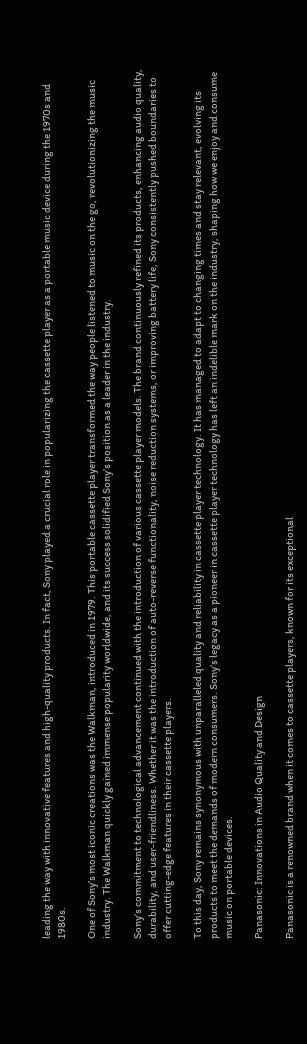leading the way with innovative features and high-quality products. In fact, Sony played a crucial role in popularizing the cassette player as a portable music device during the 1970s and 1980s.

One of Sony’s most iconic creations was the Walkman, introduced in 1979. This portable cassette player transformed the way people listened to music on the go, revolutionizing the music industry. The Walkman quickly gained immense popularity worldwide, and its success solidified Sony’s position as a leader in the industry.

Sony’s commitment to technological advancement continued with the introduction of various cassette player models. The brand continuously refined its products, enhancing audio quality, durability, and user-friendliness. Whether it was the introduction of auto-reverse functionality, noise reduction systems, or improving battery life, Sony consistently pushed boundaries to offer cutting-edge features in their cassette players.

To this day, Sony remains synonymous with unparalleled quality and reliability in cassette player technology. It has managed to adapt to changing times and stay relevant, evolving its products to meet the demands of modern consumers. Sony’s legacy as a pioneer in cassette player technology has left an indelible mark on the industry, shaping how we enjoy and consume music on portable devices.

Panasonic: Innovations in Audio Quality and Design

Panasonic is a renowned brand when it comes to cassette players, known for its exceptional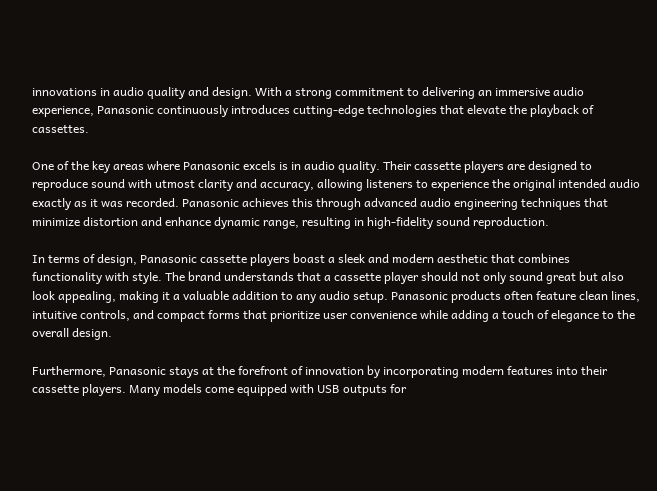innovations in audio quality and design. With a strong commitment to delivering an immersive audio experience, Panasonic continuously introduces cutting-edge technologies that elevate the playback of cassettes.

One of the key areas where Panasonic excels is in audio quality. Their cassette players are designed to reproduce sound with utmost clarity and accuracy, allowing listeners to experience the original intended audio exactly as it was recorded. Panasonic achieves this through advanced audio engineering techniques that minimize distortion and enhance dynamic range, resulting in high-fidelity sound reproduction.

In terms of design, Panasonic cassette players boast a sleek and modern aesthetic that combines functionality with style. The brand understands that a cassette player should not only sound great but also look appealing, making it a valuable addition to any audio setup. Panasonic products often feature clean lines, intuitive controls, and compact forms that prioritize user convenience while adding a touch of elegance to the overall design.

Furthermore, Panasonic stays at the forefront of innovation by incorporating modern features into their cassette players. Many models come equipped with USB outputs for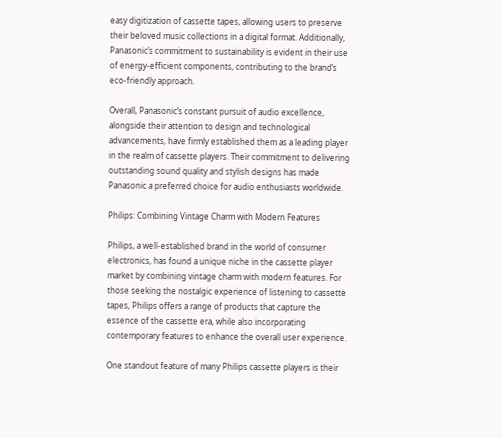easy digitization of cassette tapes, allowing users to preserve their beloved music collections in a digital format. Additionally, Panasonic’s commitment to sustainability is evident in their use of energy-efficient components, contributing to the brand’s eco-friendly approach.

Overall, Panasonic’s constant pursuit of audio excellence, alongside their attention to design and technological advancements, have firmly established them as a leading player in the realm of cassette players. Their commitment to delivering outstanding sound quality and stylish designs has made Panasonic a preferred choice for audio enthusiasts worldwide.

Philips: Combining Vintage Charm with Modern Features

Philips, a well-established brand in the world of consumer electronics, has found a unique niche in the cassette player market by combining vintage charm with modern features. For those seeking the nostalgic experience of listening to cassette tapes, Philips offers a range of products that capture the essence of the cassette era, while also incorporating contemporary features to enhance the overall user experience.

One standout feature of many Philips cassette players is their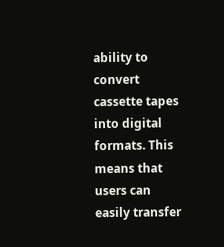ability to convert cassette tapes into digital formats. This means that users can easily transfer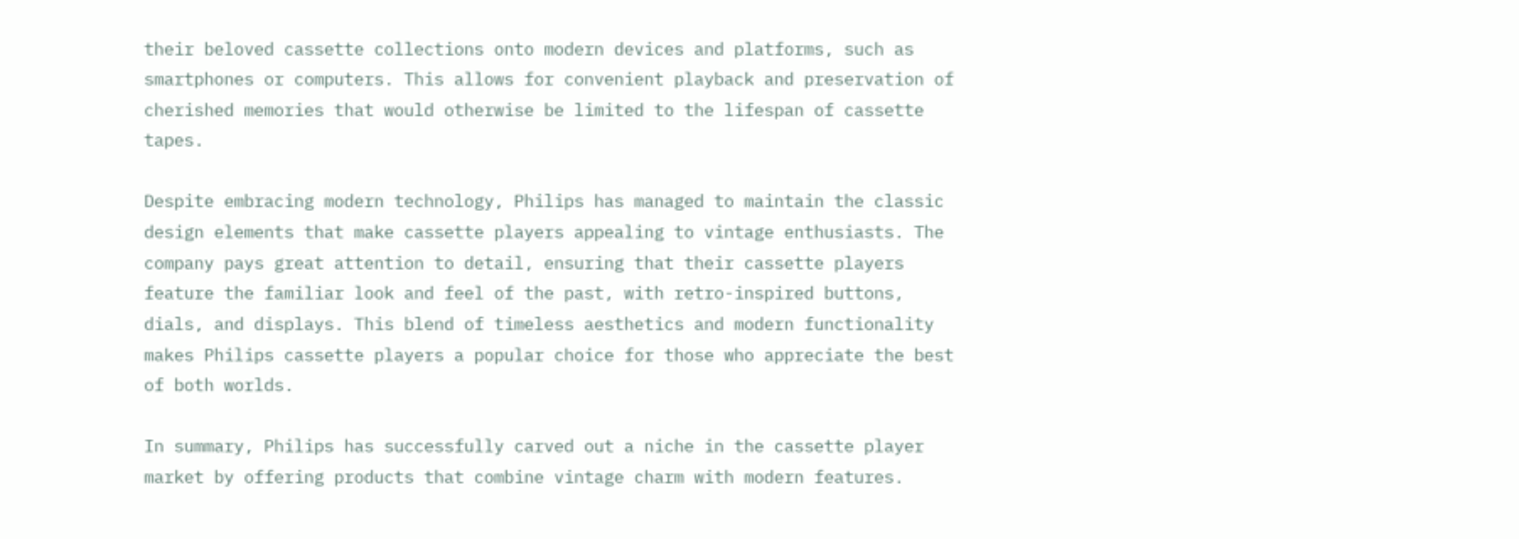their beloved cassette collections onto modern devices and platforms, such as smartphones or computers. This allows for convenient playback and preservation of cherished memories that would otherwise be limited to the lifespan of cassette tapes.

Despite embracing modern technology, Philips has managed to maintain the classic design elements that make cassette players appealing to vintage enthusiasts. The company pays great attention to detail, ensuring that their cassette players feature the familiar look and feel of the past, with retro-inspired buttons, dials, and displays. This blend of timeless aesthetics and modern functionality makes Philips cassette players a popular choice for those who appreciate the best of both worlds.

In summary, Philips has successfully carved out a niche in the cassette player market by offering products that combine vintage charm with modern features.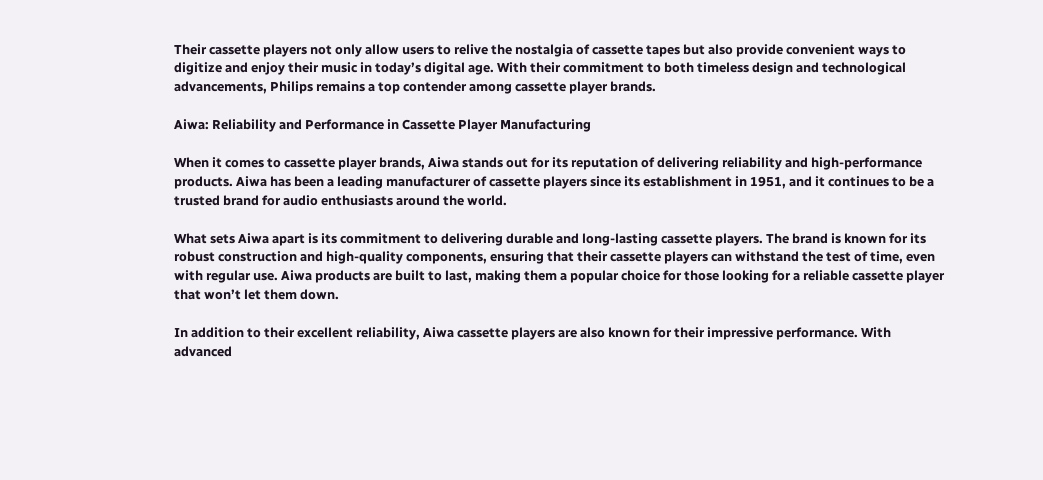Their cassette players not only allow users to relive the nostalgia of cassette tapes but also provide convenient ways to digitize and enjoy their music in today’s digital age. With their commitment to both timeless design and technological advancements, Philips remains a top contender among cassette player brands.

Aiwa: Reliability and Performance in Cassette Player Manufacturing

When it comes to cassette player brands, Aiwa stands out for its reputation of delivering reliability and high-performance products. Aiwa has been a leading manufacturer of cassette players since its establishment in 1951, and it continues to be a trusted brand for audio enthusiasts around the world.

What sets Aiwa apart is its commitment to delivering durable and long-lasting cassette players. The brand is known for its robust construction and high-quality components, ensuring that their cassette players can withstand the test of time, even with regular use. Aiwa products are built to last, making them a popular choice for those looking for a reliable cassette player that won’t let them down.

In addition to their excellent reliability, Aiwa cassette players are also known for their impressive performance. With advanced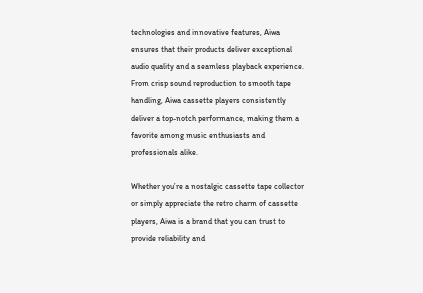technologies and innovative features, Aiwa ensures that their products deliver exceptional audio quality and a seamless playback experience. From crisp sound reproduction to smooth tape handling, Aiwa cassette players consistently deliver a top-notch performance, making them a favorite among music enthusiasts and professionals alike.

Whether you’re a nostalgic cassette tape collector or simply appreciate the retro charm of cassette players, Aiwa is a brand that you can trust to provide reliability and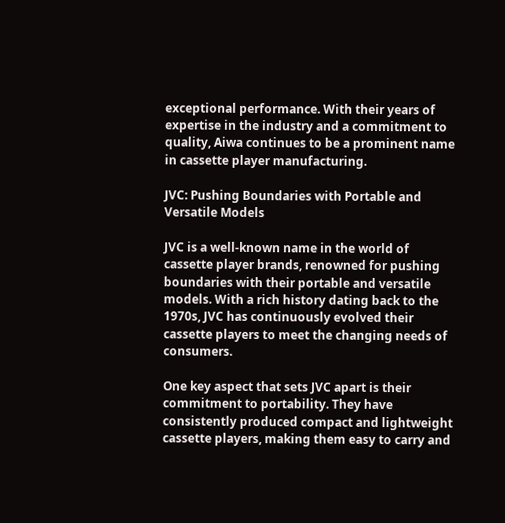exceptional performance. With their years of expertise in the industry and a commitment to quality, Aiwa continues to be a prominent name in cassette player manufacturing.

JVC: Pushing Boundaries with Portable and Versatile Models

JVC is a well-known name in the world of cassette player brands, renowned for pushing boundaries with their portable and versatile models. With a rich history dating back to the 1970s, JVC has continuously evolved their cassette players to meet the changing needs of consumers.

One key aspect that sets JVC apart is their commitment to portability. They have consistently produced compact and lightweight cassette players, making them easy to carry and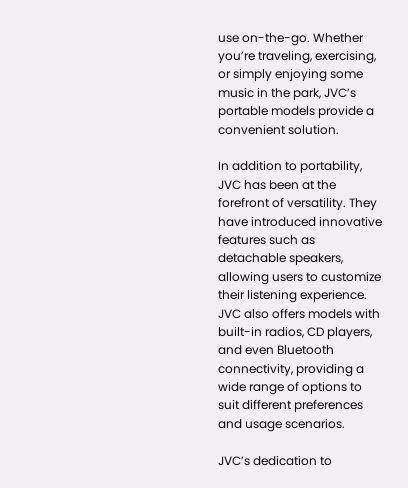use on-the-go. Whether you’re traveling, exercising, or simply enjoying some music in the park, JVC’s portable models provide a convenient solution.

In addition to portability, JVC has been at the forefront of versatility. They have introduced innovative features such as detachable speakers, allowing users to customize their listening experience. JVC also offers models with built-in radios, CD players, and even Bluetooth connectivity, providing a wide range of options to suit different preferences and usage scenarios.

JVC’s dedication to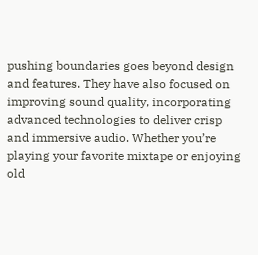pushing boundaries goes beyond design and features. They have also focused on improving sound quality, incorporating advanced technologies to deliver crisp and immersive audio. Whether you’re playing your favorite mixtape or enjoying old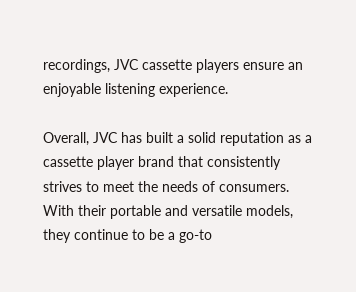recordings, JVC cassette players ensure an enjoyable listening experience.

Overall, JVC has built a solid reputation as a cassette player brand that consistently strives to meet the needs of consumers. With their portable and versatile models, they continue to be a go-to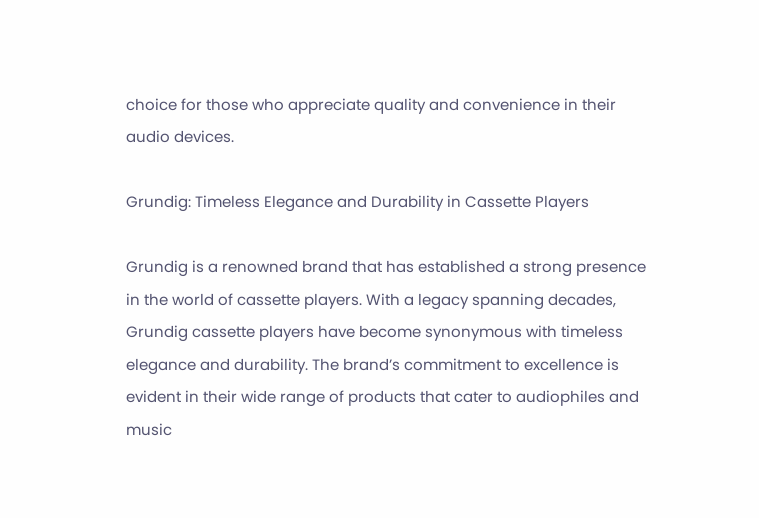choice for those who appreciate quality and convenience in their audio devices.

Grundig: Timeless Elegance and Durability in Cassette Players

Grundig is a renowned brand that has established a strong presence in the world of cassette players. With a legacy spanning decades, Grundig cassette players have become synonymous with timeless elegance and durability. The brand’s commitment to excellence is evident in their wide range of products that cater to audiophiles and music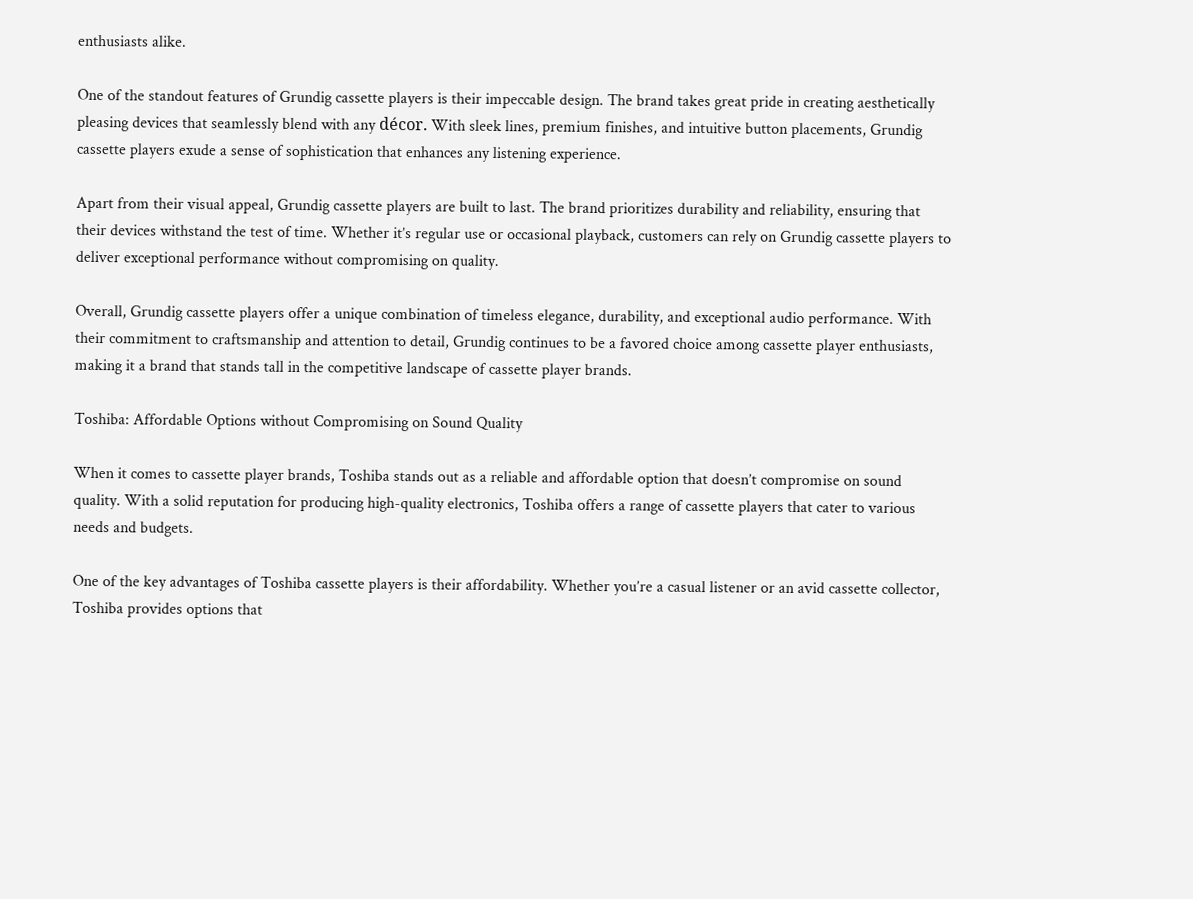enthusiasts alike.

One of the standout features of Grundig cassette players is their impeccable design. The brand takes great pride in creating aesthetically pleasing devices that seamlessly blend with any décor. With sleek lines, premium finishes, and intuitive button placements, Grundig cassette players exude a sense of sophistication that enhances any listening experience.

Apart from their visual appeal, Grundig cassette players are built to last. The brand prioritizes durability and reliability, ensuring that their devices withstand the test of time. Whether it’s regular use or occasional playback, customers can rely on Grundig cassette players to deliver exceptional performance without compromising on quality.

Overall, Grundig cassette players offer a unique combination of timeless elegance, durability, and exceptional audio performance. With their commitment to craftsmanship and attention to detail, Grundig continues to be a favored choice among cassette player enthusiasts, making it a brand that stands tall in the competitive landscape of cassette player brands.

Toshiba: Affordable Options without Compromising on Sound Quality

When it comes to cassette player brands, Toshiba stands out as a reliable and affordable option that doesn’t compromise on sound quality. With a solid reputation for producing high-quality electronics, Toshiba offers a range of cassette players that cater to various needs and budgets.

One of the key advantages of Toshiba cassette players is their affordability. Whether you’re a casual listener or an avid cassette collector, Toshiba provides options that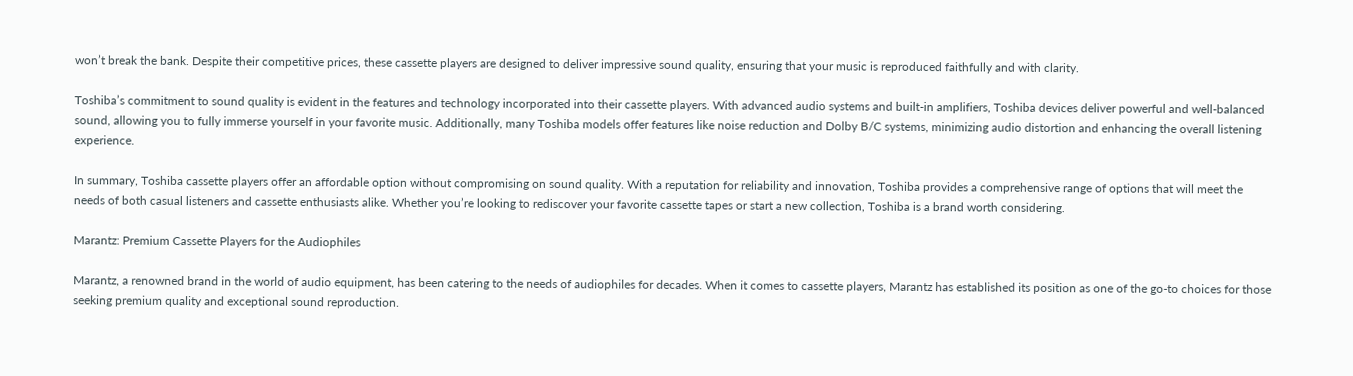won’t break the bank. Despite their competitive prices, these cassette players are designed to deliver impressive sound quality, ensuring that your music is reproduced faithfully and with clarity.

Toshiba’s commitment to sound quality is evident in the features and technology incorporated into their cassette players. With advanced audio systems and built-in amplifiers, Toshiba devices deliver powerful and well-balanced sound, allowing you to fully immerse yourself in your favorite music. Additionally, many Toshiba models offer features like noise reduction and Dolby B/C systems, minimizing audio distortion and enhancing the overall listening experience.

In summary, Toshiba cassette players offer an affordable option without compromising on sound quality. With a reputation for reliability and innovation, Toshiba provides a comprehensive range of options that will meet the needs of both casual listeners and cassette enthusiasts alike. Whether you’re looking to rediscover your favorite cassette tapes or start a new collection, Toshiba is a brand worth considering.

Marantz: Premium Cassette Players for the Audiophiles

Marantz, a renowned brand in the world of audio equipment, has been catering to the needs of audiophiles for decades. When it comes to cassette players, Marantz has established its position as one of the go-to choices for those seeking premium quality and exceptional sound reproduction.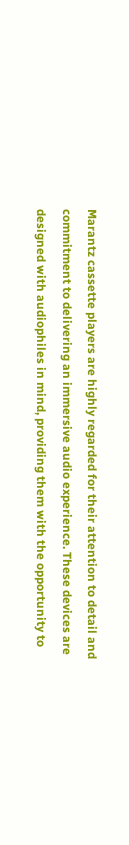Marantz cassette players are highly regarded for their attention to detail and commitment to delivering an immersive audio experience. These devices are designed with audiophiles in mind, providing them with the opportunity to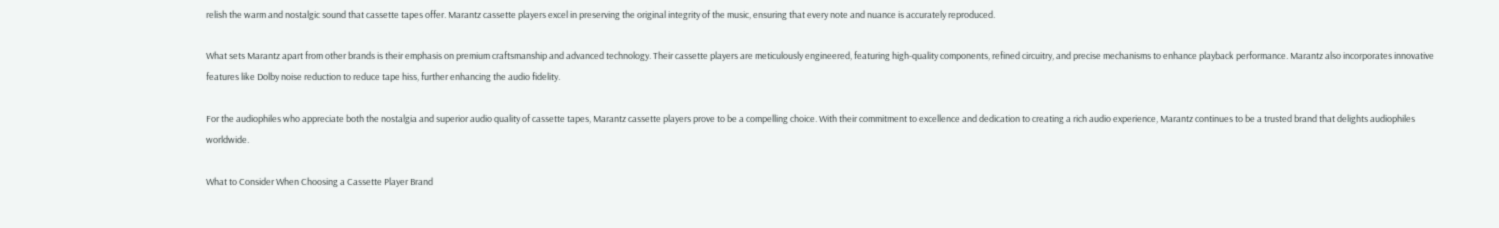relish the warm and nostalgic sound that cassette tapes offer. Marantz cassette players excel in preserving the original integrity of the music, ensuring that every note and nuance is accurately reproduced.

What sets Marantz apart from other brands is their emphasis on premium craftsmanship and advanced technology. Their cassette players are meticulously engineered, featuring high-quality components, refined circuitry, and precise mechanisms to enhance playback performance. Marantz also incorporates innovative features like Dolby noise reduction to reduce tape hiss, further enhancing the audio fidelity.

For the audiophiles who appreciate both the nostalgia and superior audio quality of cassette tapes, Marantz cassette players prove to be a compelling choice. With their commitment to excellence and dedication to creating a rich audio experience, Marantz continues to be a trusted brand that delights audiophiles worldwide.

What to Consider When Choosing a Cassette Player Brand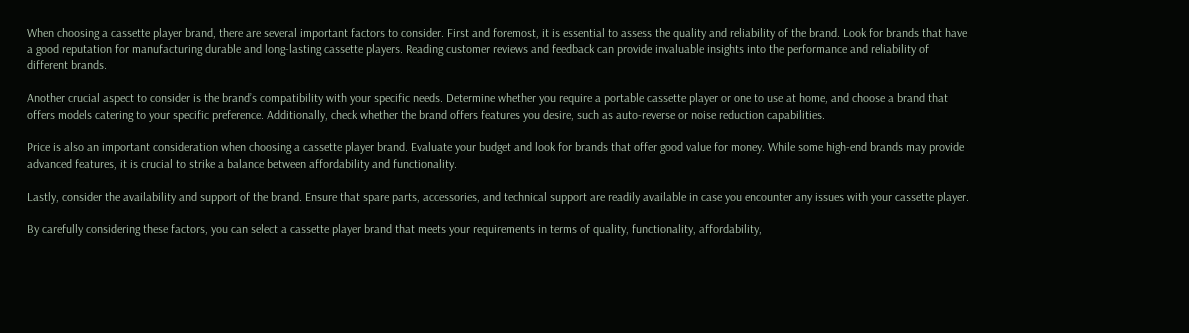When choosing a cassette player brand, there are several important factors to consider. First and foremost, it is essential to assess the quality and reliability of the brand. Look for brands that have a good reputation for manufacturing durable and long-lasting cassette players. Reading customer reviews and feedback can provide invaluable insights into the performance and reliability of different brands.

Another crucial aspect to consider is the brand’s compatibility with your specific needs. Determine whether you require a portable cassette player or one to use at home, and choose a brand that offers models catering to your specific preference. Additionally, check whether the brand offers features you desire, such as auto-reverse or noise reduction capabilities.

Price is also an important consideration when choosing a cassette player brand. Evaluate your budget and look for brands that offer good value for money. While some high-end brands may provide advanced features, it is crucial to strike a balance between affordability and functionality.

Lastly, consider the availability and support of the brand. Ensure that spare parts, accessories, and technical support are readily available in case you encounter any issues with your cassette player.

By carefully considering these factors, you can select a cassette player brand that meets your requirements in terms of quality, functionality, affordability,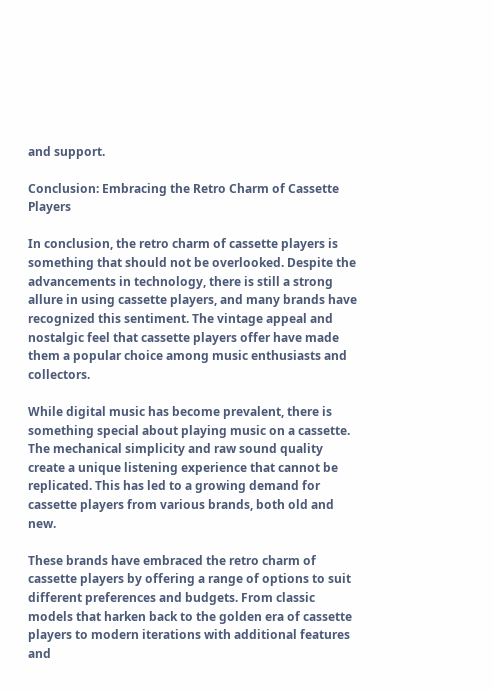and support.

Conclusion: Embracing the Retro Charm of Cassette Players

In conclusion, the retro charm of cassette players is something that should not be overlooked. Despite the advancements in technology, there is still a strong allure in using cassette players, and many brands have recognized this sentiment. The vintage appeal and nostalgic feel that cassette players offer have made them a popular choice among music enthusiasts and collectors.

While digital music has become prevalent, there is something special about playing music on a cassette. The mechanical simplicity and raw sound quality create a unique listening experience that cannot be replicated. This has led to a growing demand for cassette players from various brands, both old and new.

These brands have embraced the retro charm of cassette players by offering a range of options to suit different preferences and budgets. From classic models that harken back to the golden era of cassette players to modern iterations with additional features and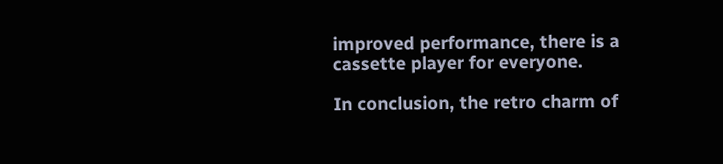improved performance, there is a cassette player for everyone.

In conclusion, the retro charm of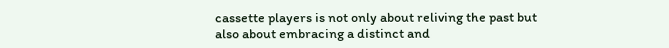cassette players is not only about reliving the past but also about embracing a distinct and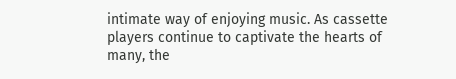intimate way of enjoying music. As cassette players continue to captivate the hearts of many, the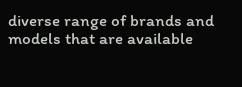diverse range of brands and models that are available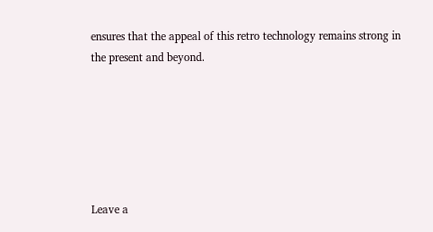ensures that the appeal of this retro technology remains strong in the present and beyond.






Leave a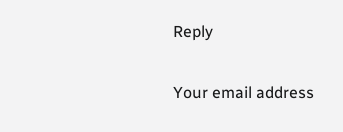Reply

Your email address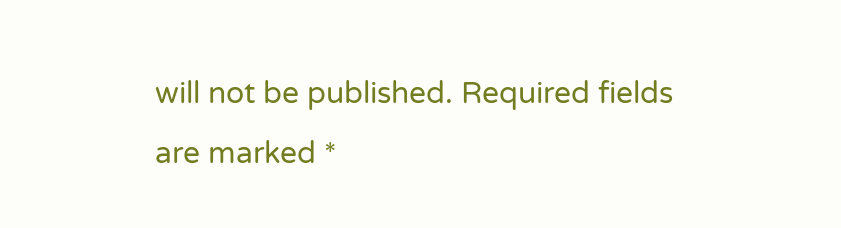will not be published. Required fields are marked *